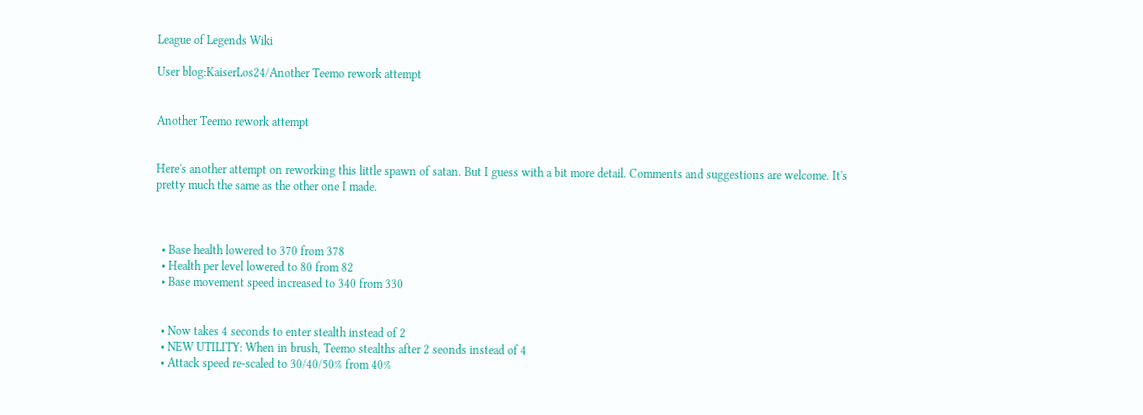League of Legends Wiki

User blog:KaiserLos24/Another Teemo rework attempt


Another Teemo rework attempt


Here's another attempt on reworking this little spawn of satan. But I guess with a bit more detail. Comments and suggestions are welcome. It's pretty much the same as the other one I made.



  • Base health lowered to 370 from 378
  • Health per level lowered to 80 from 82
  • Base movement speed increased to 340 from 330


  • Now takes 4 seconds to enter stealth instead of 2
  • NEW UTILITY: When in brush, Teemo stealths after 2 seonds instead of 4
  • Attack speed re-scaled to 30/40/50% from 40%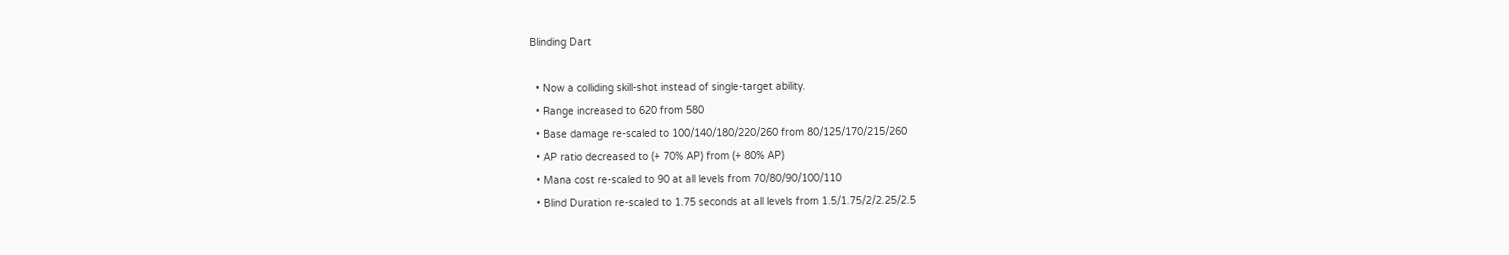Blinding Dart

  • Now a colliding skill-shot instead of single-target ability.
  • Range increased to 620 from 580
  • Base damage re-scaled to 100/140/180/220/260 from 80/125/170/215/260
  • AP ratio decreased to (+ 70% AP) from (+ 80% AP)
  • Mana cost re-scaled to 90 at all levels from 70/80/90/100/110
  • Blind Duration re-scaled to 1.75 seconds at all levels from 1.5/1.75/2/2.25/2.5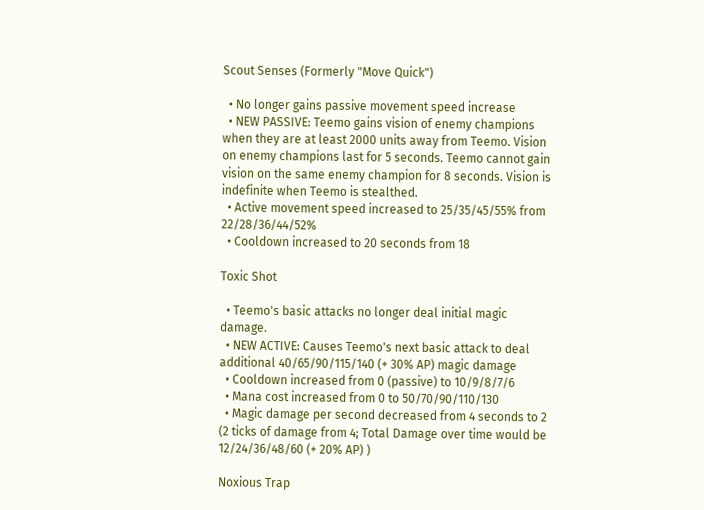Scout Senses (Formerly "Move Quick")

  • No longer gains passive movement speed increase
  • NEW PASSIVE: Teemo gains vision of enemy champions when they are at least 2000 units away from Teemo. Vision on enemy champions last for 5 seconds. Teemo cannot gain vision on the same enemy champion for 8 seconds. Vision is indefinite when Teemo is stealthed.
  • Active movement speed increased to 25/35/45/55% from 22/28/36/44/52%
  • Cooldown increased to 20 seconds from 18

Toxic Shot

  • Teemo's basic attacks no longer deal initial magic damage.
  • NEW ACTIVE: Causes Teemo's next basic attack to deal additional 40/65/90/115/140 (+ 30% AP) magic damage
  • Cooldown increased from 0 (passive) to 10/9/8/7/6
  • Mana cost increased from 0 to 50/70/90/110/130
  • Magic damage per second decreased from 4 seconds to 2 (2 ticks of damage from 4; Total Damage over time would be 12/24/36/48/60 (+ 20% AP) )

Noxious Trap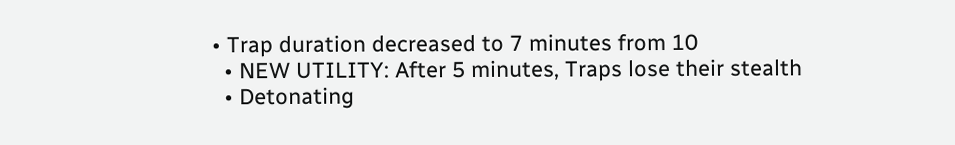• Trap duration decreased to 7 minutes from 10
  • NEW UTILITY: After 5 minutes, Traps lose their stealth
  • Detonating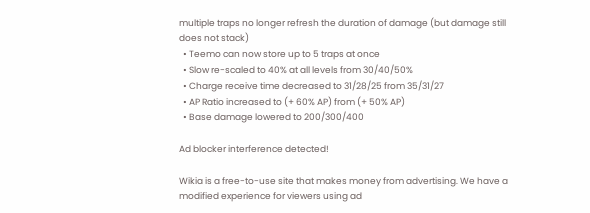multiple traps no longer refresh the duration of damage (but damage still does not stack)
  • Teemo can now store up to 5 traps at once
  • Slow re-scaled to 40% at all levels from 30/40/50%
  • Charge receive time decreased to 31/28/25 from 35/31/27
  • AP Ratio increased to (+ 60% AP) from (+ 50% AP)
  • Base damage lowered to 200/300/400

Ad blocker interference detected!

Wikia is a free-to-use site that makes money from advertising. We have a modified experience for viewers using ad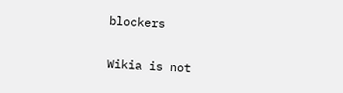blockers

Wikia is not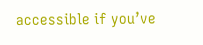accessible if you’ve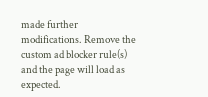made further modifications. Remove the custom ad blocker rule(s) and the page will load as expected.